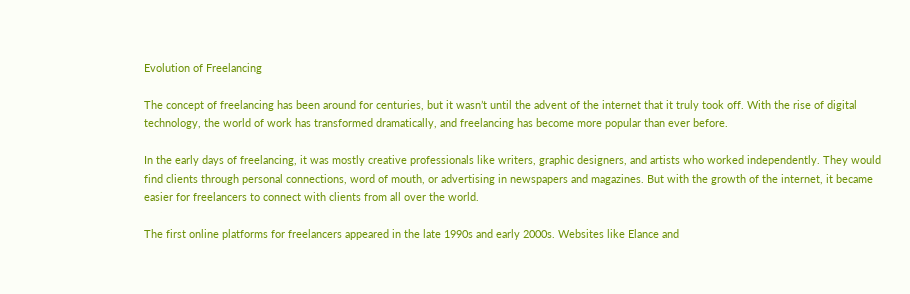Evolution of Freelancing

The concept of freelancing has been around for centuries, but it wasn’t until the advent of the internet that it truly took off. With the rise of digital technology, the world of work has transformed dramatically, and freelancing has become more popular than ever before.

In the early days of freelancing, it was mostly creative professionals like writers, graphic designers, and artists who worked independently. They would find clients through personal connections, word of mouth, or advertising in newspapers and magazines. But with the growth of the internet, it became easier for freelancers to connect with clients from all over the world.

The first online platforms for freelancers appeared in the late 1990s and early 2000s. Websites like Elance and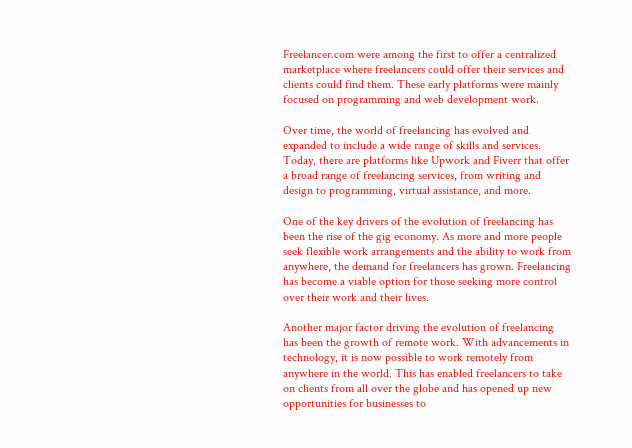Freelancer.com were among the first to offer a centralized marketplace where freelancers could offer their services and clients could find them. These early platforms were mainly focused on programming and web development work.

Over time, the world of freelancing has evolved and expanded to include a wide range of skills and services. Today, there are platforms like Upwork and Fiverr that offer a broad range of freelancing services, from writing and design to programming, virtual assistance, and more.

One of the key drivers of the evolution of freelancing has been the rise of the gig economy. As more and more people seek flexible work arrangements and the ability to work from anywhere, the demand for freelancers has grown. Freelancing has become a viable option for those seeking more control over their work and their lives.

Another major factor driving the evolution of freelancing has been the growth of remote work. With advancements in technology, it is now possible to work remotely from anywhere in the world. This has enabled freelancers to take on clients from all over the globe and has opened up new opportunities for businesses to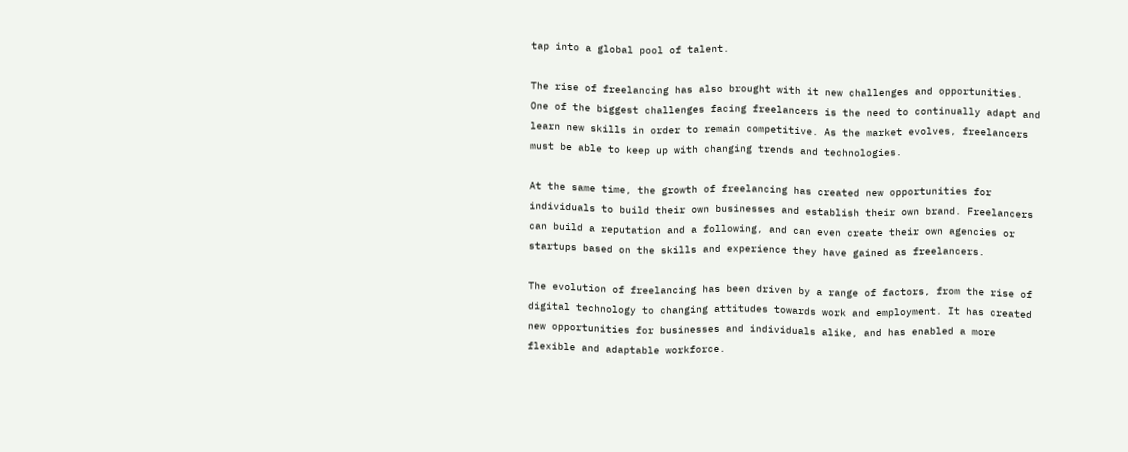tap into a global pool of talent.

The rise of freelancing has also brought with it new challenges and opportunities. One of the biggest challenges facing freelancers is the need to continually adapt and learn new skills in order to remain competitive. As the market evolves, freelancers must be able to keep up with changing trends and technologies.

At the same time, the growth of freelancing has created new opportunities for individuals to build their own businesses and establish their own brand. Freelancers can build a reputation and a following, and can even create their own agencies or startups based on the skills and experience they have gained as freelancers.

The evolution of freelancing has been driven by a range of factors, from the rise of digital technology to changing attitudes towards work and employment. It has created new opportunities for businesses and individuals alike, and has enabled a more flexible and adaptable workforce.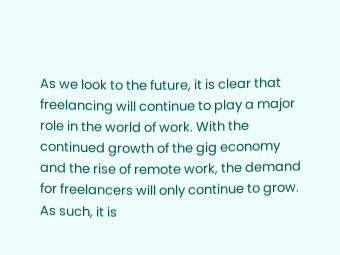As we look to the future, it is clear that freelancing will continue to play a major role in the world of work. With the continued growth of the gig economy and the rise of remote work, the demand for freelancers will only continue to grow. As such, it is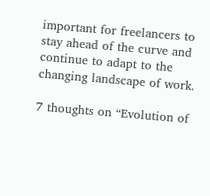important for freelancers to stay ahead of the curve and continue to adapt to the changing landscape of work.

7 thoughts on “Evolution of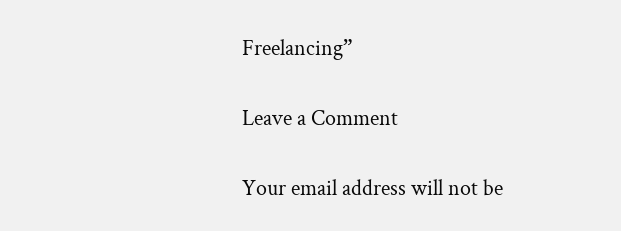Freelancing”

Leave a Comment

Your email address will not be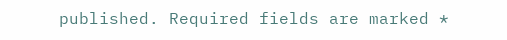published. Required fields are marked *